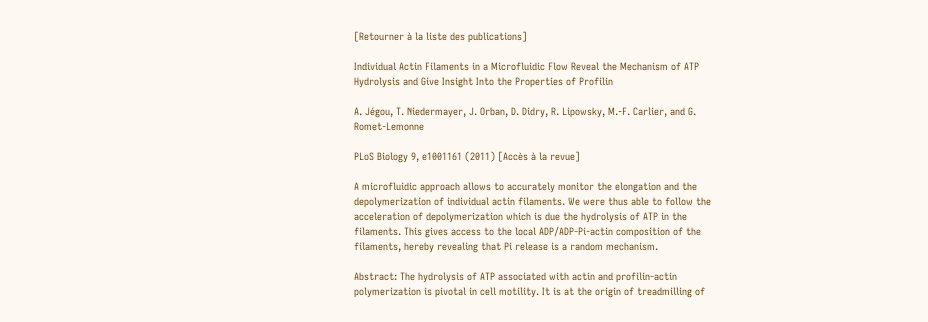[Retourner à la liste des publications]

Individual Actin Filaments in a Microfluidic Flow Reveal the Mechanism of ATP Hydrolysis and Give Insight Into the Properties of Profilin

A. Jégou, T. Niedermayer, J. Orban, D. Didry, R. Lipowsky, M.-F. Carlier, and G. Romet-Lemonne

PLoS Biology 9, e1001161 (2011) [Accès à la revue]

A microfluidic approach allows to accurately monitor the elongation and the depolymerization of individual actin filaments. We were thus able to follow the acceleration of depolymerization which is due the hydrolysis of ATP in the filaments. This gives access to the local ADP/ADP-Pi-actin composition of the filaments, hereby revealing that Pi release is a random mechanism.

Abstract: The hydrolysis of ATP associated with actin and profilin-actin polymerization is pivotal in cell motility. It is at the origin of treadmilling of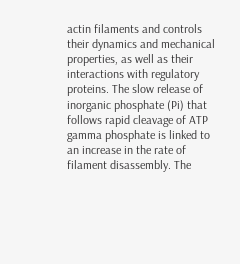actin filaments and controls their dynamics and mechanical properties, as well as their interactions with regulatory proteins. The slow release of inorganic phosphate (Pi) that follows rapid cleavage of ATP gamma phosphate is linked to an increase in the rate of filament disassembly. The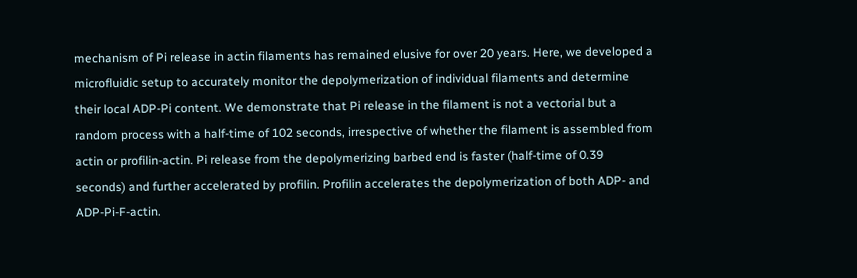mechanism of Pi release in actin filaments has remained elusive for over 20 years. Here, we developed a microfluidic setup to accurately monitor the depolymerization of individual filaments and determine their local ADP-Pi content. We demonstrate that Pi release in the filament is not a vectorial but a random process with a half-time of 102 seconds, irrespective of whether the filament is assembled from actin or profilin-actin. Pi release from the depolymerizing barbed end is faster (half-time of 0.39 seconds) and further accelerated by profilin. Profilin accelerates the depolymerization of both ADP- and ADP-Pi-F-actin.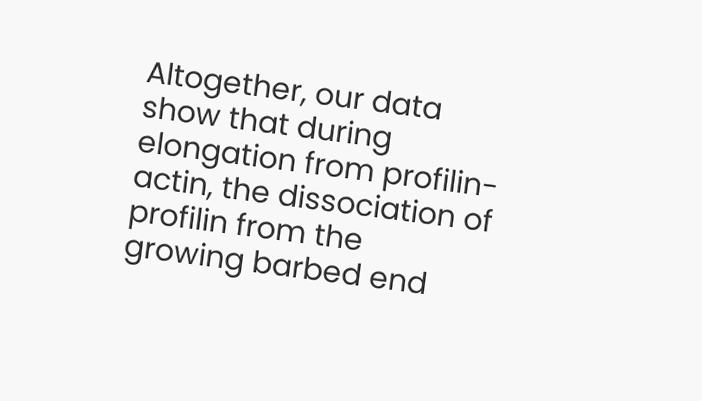Altogether, our data show that during elongation from profilin-actin, the dissociation of profilin from the growing barbed end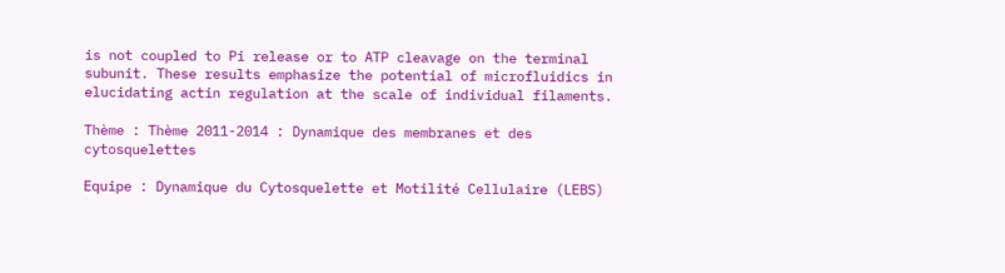is not coupled to Pi release or to ATP cleavage on the terminal subunit. These results emphasize the potential of microfluidics in elucidating actin regulation at the scale of individual filaments.

Thème : Thème 2011-2014 : Dynamique des membranes et des cytosquelettes

Equipe : Dynamique du Cytosquelette et Motilité Cellulaire (LEBS)